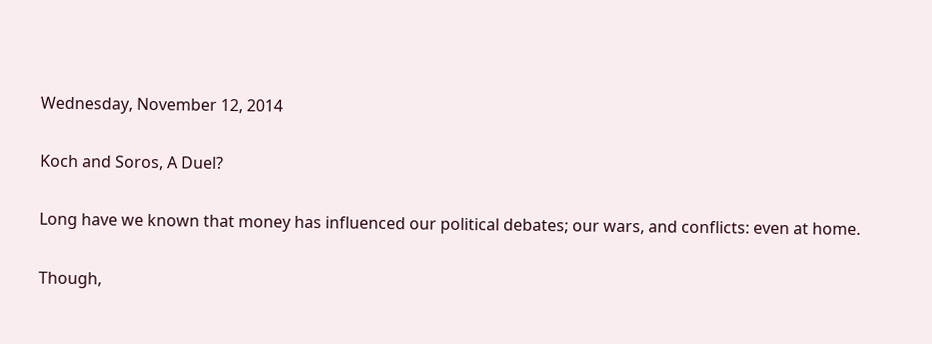Wednesday, November 12, 2014

Koch and Soros, A Duel?

Long have we known that money has influenced our political debates; our wars, and conflicts: even at home.

Though,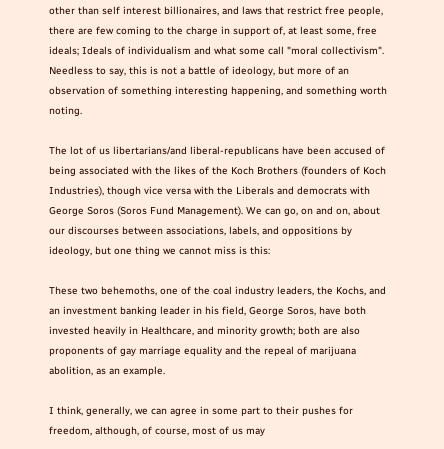other than self interest billionaires, and laws that restrict free people, there are few coming to the charge in support of, at least some, free ideals; Ideals of individualism and what some call "moral collectivism". Needless to say, this is not a battle of ideology, but more of an observation of something interesting happening, and something worth noting.

The lot of us libertarians/and liberal-republicans have been accused of being associated with the likes of the Koch Brothers (founders of Koch Industries), though vice versa with the Liberals and democrats with George Soros (Soros Fund Management). We can go, on and on, about our discourses between associations, labels, and oppositions by ideology, but one thing we cannot miss is this:

These two behemoths, one of the coal industry leaders, the Kochs, and an investment banking leader in his field, George Soros, have both invested heavily in Healthcare, and minority growth; both are also proponents of gay marriage equality and the repeal of marijuana abolition, as an example.

I think, generally, we can agree in some part to their pushes for freedom, although, of course, most of us may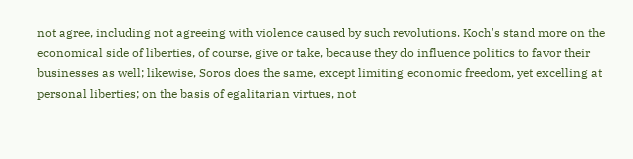not agree, including not agreeing with violence caused by such revolutions. Koch's stand more on the economical side of liberties, of course, give or take, because they do influence politics to favor their businesses as well; likewise, Soros does the same, except limiting economic freedom, yet excelling at personal liberties; on the basis of egalitarian virtues, not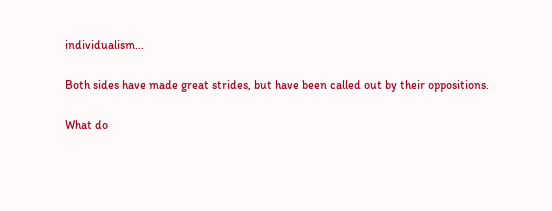individualism...

Both sides have made great strides, but have been called out by their oppositions.

What do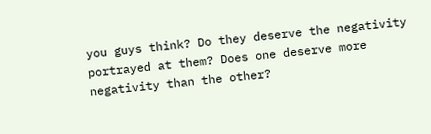you guys think? Do they deserve the negativity portrayed at them? Does one deserve more negativity than the other?